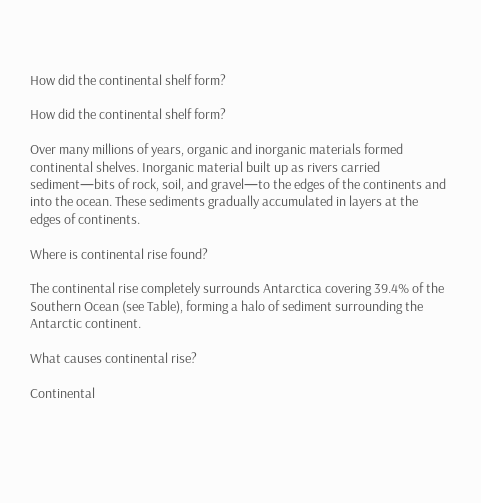How did the continental shelf form?

How did the continental shelf form?

Over many millions of years, organic and inorganic materials formed continental shelves. Inorganic material built up as rivers carried sediment—bits of rock, soil, and gravel—to the edges of the continents and into the ocean. These sediments gradually accumulated in layers at the edges of continents.

Where is continental rise found?

The continental rise completely surrounds Antarctica covering 39.4% of the Southern Ocean (see Table), forming a halo of sediment surrounding the Antarctic continent.

What causes continental rise?

Continental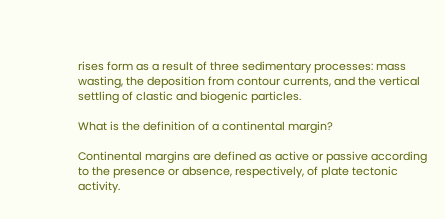rises form as a result of three sedimentary processes: mass wasting, the deposition from contour currents, and the vertical settling of clastic and biogenic particles.

What is the definition of a continental margin?

Continental margins are defined as active or passive according to the presence or absence, respectively, of plate tectonic activity.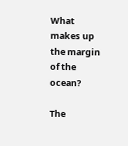What makes up the margin of the ocean?

The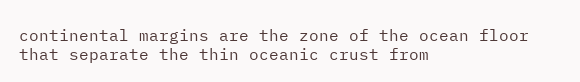continental margins are the zone of the ocean floor that separate the thin oceanic crust from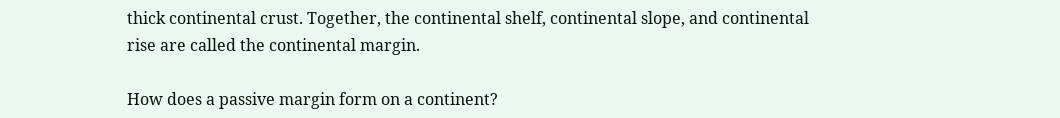thick continental crust. Together, the continental shelf, continental slope, and continental rise are called the continental margin.

How does a passive margin form on a continent?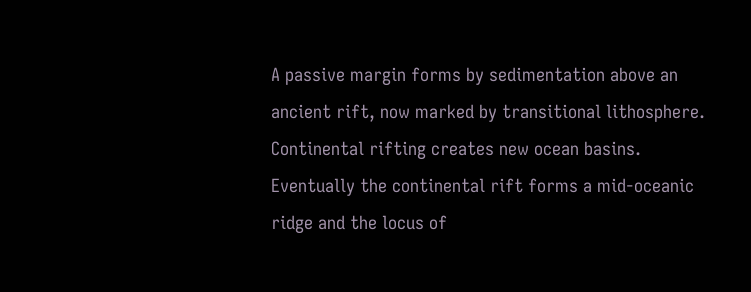A passive margin forms by sedimentation above an ancient rift, now marked by transitional lithosphere. Continental rifting creates new ocean basins. Eventually the continental rift forms a mid-oceanic ridge and the locus of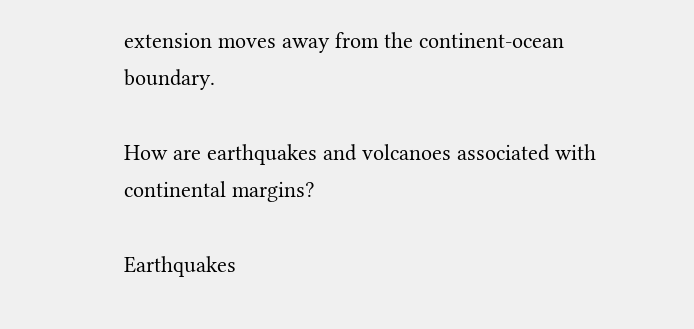extension moves away from the continent-ocean boundary.

How are earthquakes and volcanoes associated with continental margins?

Earthquakes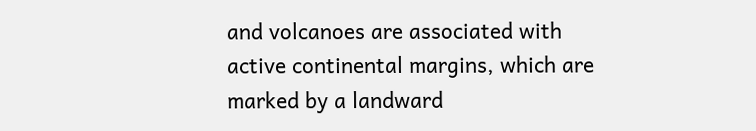and volcanoes are associated with active continental margins, which are marked by a landward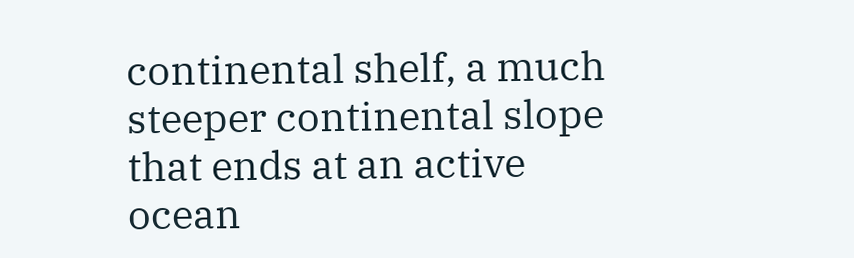continental shelf, a much steeper continental slope that ends at an active ocean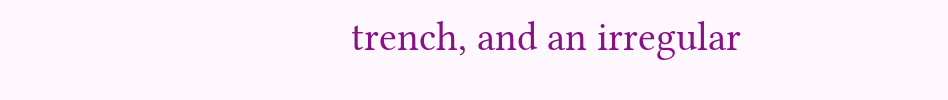trench, and an irregular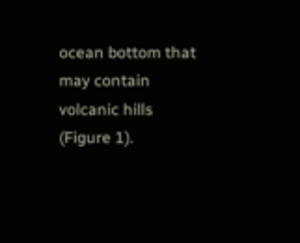ocean bottom that may contain volcanic hills (Figure 1).